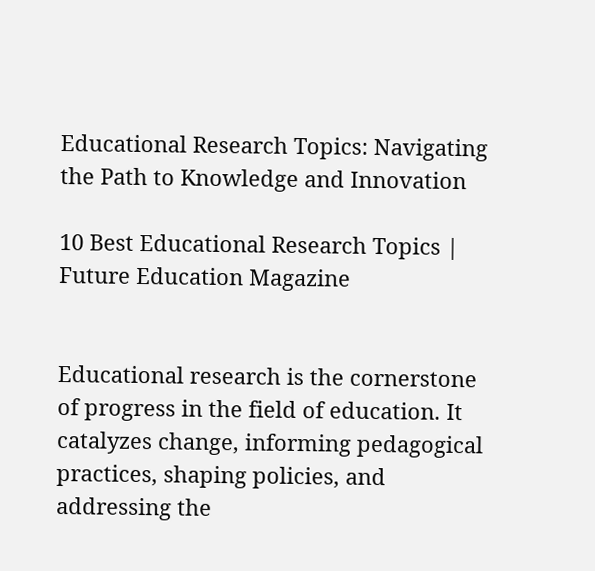Educational Research Topics: Navigating the Path to Knowledge and Innovation

10 Best Educational Research Topics | Future Education Magazine


Educational research is the cornerstone of progress in the field of education. It catalyzes change, informing pedagogical practices, shaping policies, and addressing the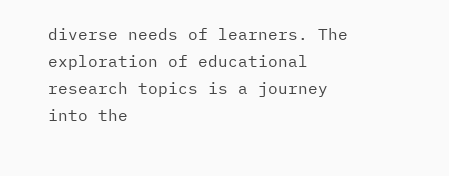diverse needs of learners. The exploration of educational research topics is a journey into the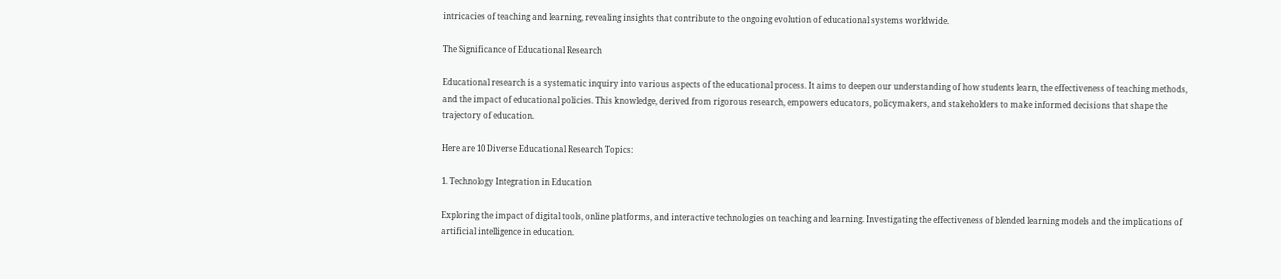intricacies of teaching and learning, revealing insights that contribute to the ongoing evolution of educational systems worldwide.

The Significance of Educational Research

Educational research is a systematic inquiry into various aspects of the educational process. It aims to deepen our understanding of how students learn, the effectiveness of teaching methods, and the impact of educational policies. This knowledge, derived from rigorous research, empowers educators, policymakers, and stakeholders to make informed decisions that shape the trajectory of education.

Here are 10 Diverse Educational Research Topics:

1. Technology Integration in Education

Exploring the impact of digital tools, online platforms, and interactive technologies on teaching and learning. Investigating the effectiveness of blended learning models and the implications of artificial intelligence in education.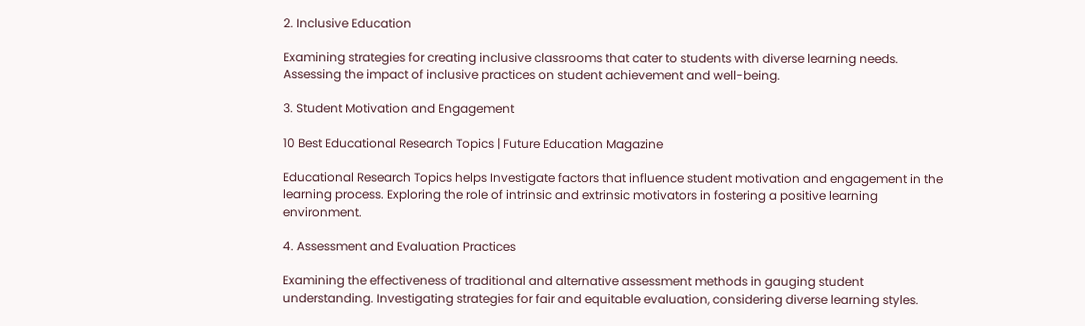2. Inclusive Education

Examining strategies for creating inclusive classrooms that cater to students with diverse learning needs. Assessing the impact of inclusive practices on student achievement and well-being.

3. Student Motivation and Engagement

10 Best Educational Research Topics | Future Education Magazine

Educational Research Topics helps Investigate factors that influence student motivation and engagement in the learning process. Exploring the role of intrinsic and extrinsic motivators in fostering a positive learning environment.

4. Assessment and Evaluation Practices

Examining the effectiveness of traditional and alternative assessment methods in gauging student understanding. Investigating strategies for fair and equitable evaluation, considering diverse learning styles.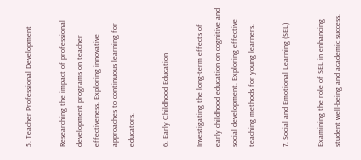5. Teacher Professional Development

Researching the impact of professional development programs on teacher effectiveness. Exploring innovative approaches to continuous learning for educators.

6. Early Childhood Education

Investigating the long-term effects of early childhood education on cognitive and social development. Exploring effective teaching methods for young learners.

7. Social and Emotional Learning (SEL)

Examining the role of SEL in enhancing student well-being and academic success.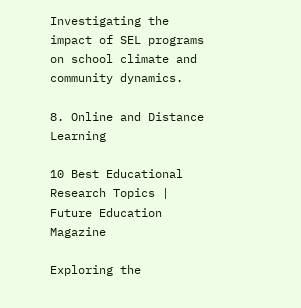Investigating the impact of SEL programs on school climate and community dynamics.

8. Online and Distance Learning

10 Best Educational Research Topics | Future Education Magazine

Exploring the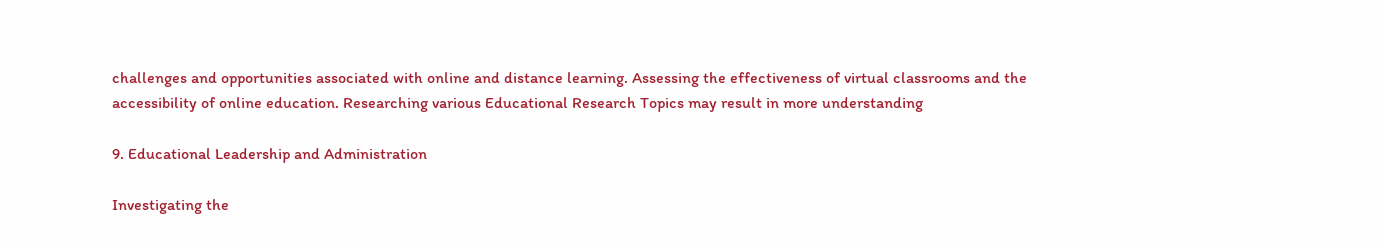challenges and opportunities associated with online and distance learning. Assessing the effectiveness of virtual classrooms and the accessibility of online education. Researching various Educational Research Topics may result in more understanding

9. Educational Leadership and Administration

Investigating the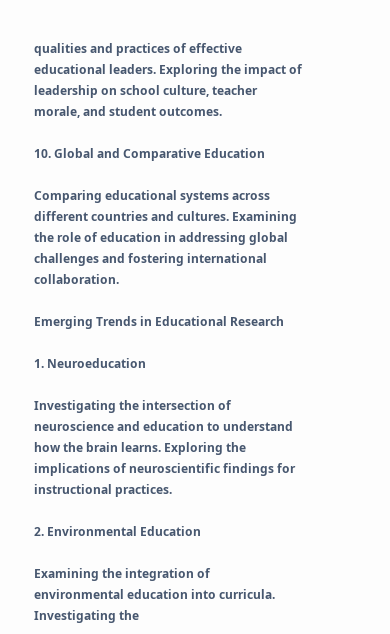qualities and practices of effective educational leaders. Exploring the impact of leadership on school culture, teacher morale, and student outcomes.

10. Global and Comparative Education

Comparing educational systems across different countries and cultures. Examining the role of education in addressing global challenges and fostering international collaboration.

Emerging Trends in Educational Research

1. Neuroeducation

Investigating the intersection of neuroscience and education to understand how the brain learns. Exploring the implications of neuroscientific findings for instructional practices.

2. Environmental Education

Examining the integration of environmental education into curricula. Investigating the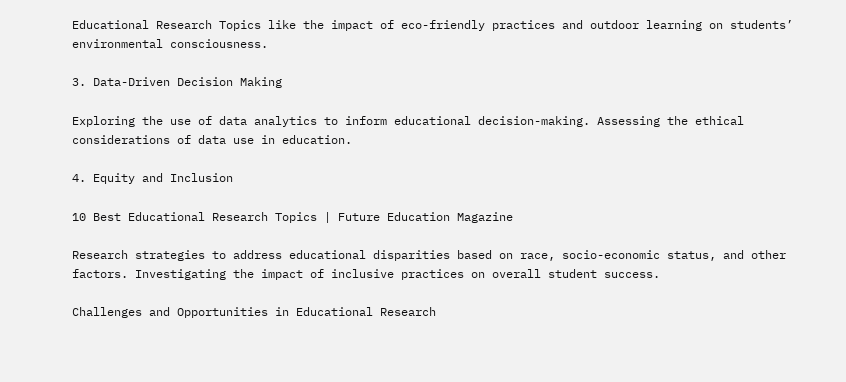Educational Research Topics like the impact of eco-friendly practices and outdoor learning on students’ environmental consciousness.

3. Data-Driven Decision Making

Exploring the use of data analytics to inform educational decision-making. Assessing the ethical considerations of data use in education.

4. Equity and Inclusion

10 Best Educational Research Topics | Future Education Magazine

Research strategies to address educational disparities based on race, socio-economic status, and other factors. Investigating the impact of inclusive practices on overall student success.

Challenges and Opportunities in Educational Research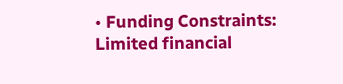• Funding Constraints: Limited financial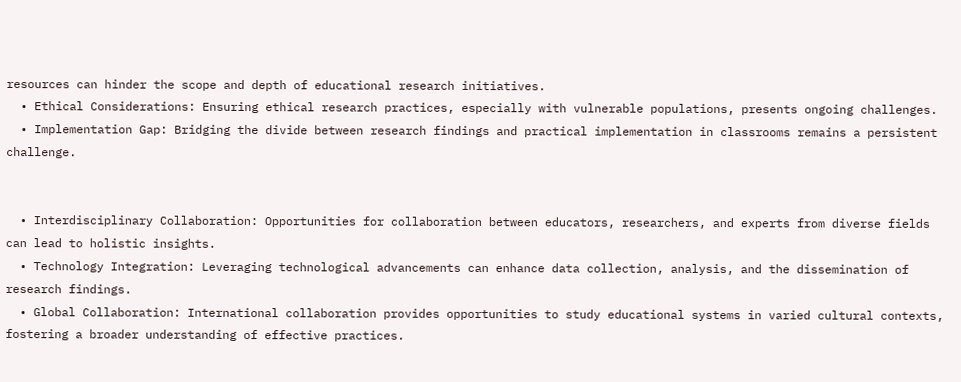resources can hinder the scope and depth of educational research initiatives.
  • Ethical Considerations: Ensuring ethical research practices, especially with vulnerable populations, presents ongoing challenges.
  • Implementation Gap: Bridging the divide between research findings and practical implementation in classrooms remains a persistent challenge.


  • Interdisciplinary Collaboration: Opportunities for collaboration between educators, researchers, and experts from diverse fields can lead to holistic insights.
  • Technology Integration: Leveraging technological advancements can enhance data collection, analysis, and the dissemination of research findings.
  • Global Collaboration: International collaboration provides opportunities to study educational systems in varied cultural contexts, fostering a broader understanding of effective practices.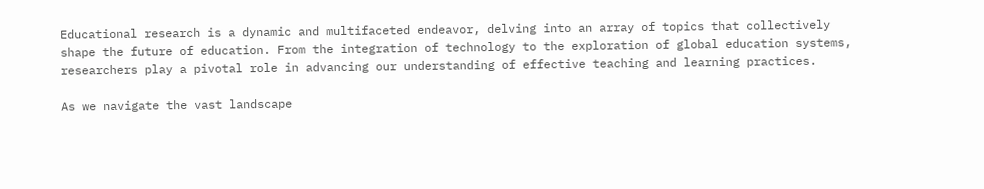Educational research is a dynamic and multifaceted endeavor, delving into an array of topics that collectively shape the future of education. From the integration of technology to the exploration of global education systems, researchers play a pivotal role in advancing our understanding of effective teaching and learning practices.

As we navigate the vast landscape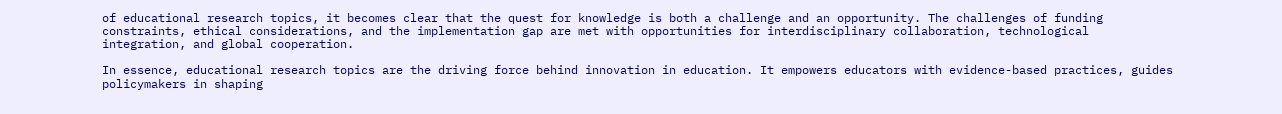of educational research topics, it becomes clear that the quest for knowledge is both a challenge and an opportunity. The challenges of funding constraints, ethical considerations, and the implementation gap are met with opportunities for interdisciplinary collaboration, technological integration, and global cooperation.

In essence, educational research topics are the driving force behind innovation in education. It empowers educators with evidence-based practices, guides policymakers in shaping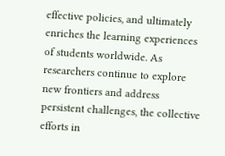effective policies, and ultimately enriches the learning experiences of students worldwide. As researchers continue to explore new frontiers and address persistent challenges, the collective efforts in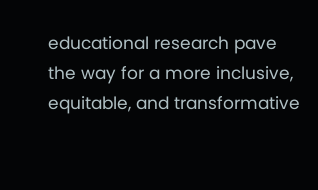educational research pave the way for a more inclusive, equitable, and transformative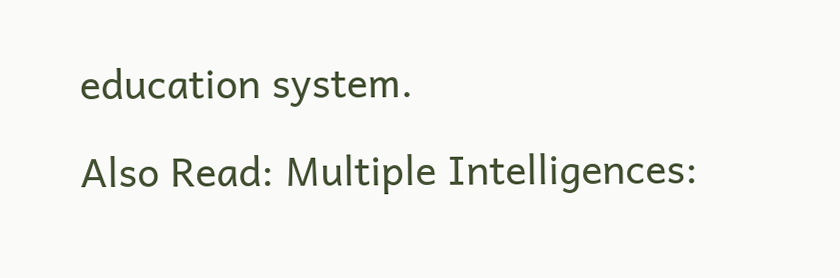education system.

Also Read: Multiple Intelligences: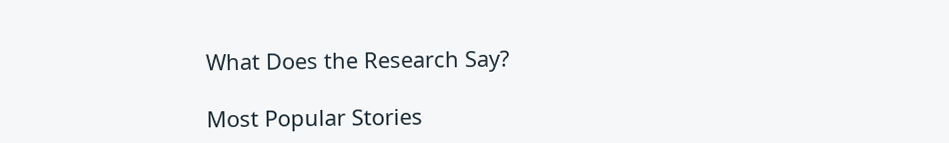What Does the Research Say?

Most Popular Stories